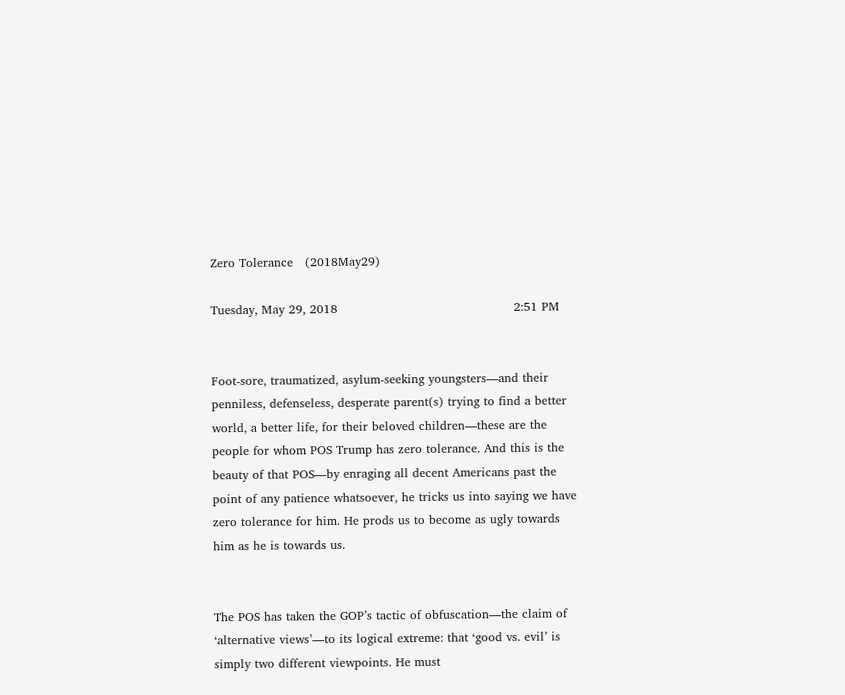Zero Tolerance   (2018May29)

Tuesday, May 29, 2018                                            2:51 PM


Foot-sore, traumatized, asylum-seeking youngsters—and their penniless, defenseless, desperate parent(s) trying to find a better world, a better life, for their beloved children—these are the people for whom POS Trump has zero tolerance. And this is the beauty of that POS—by enraging all decent Americans past the point of any patience whatsoever, he tricks us into saying we have zero tolerance for him. He prods us to become as ugly towards him as he is towards us.


The POS has taken the GOP’s tactic of obfuscation—the claim of ‘alternative views’—to its logical extreme: that ‘good vs. evil’ is simply two different viewpoints. He must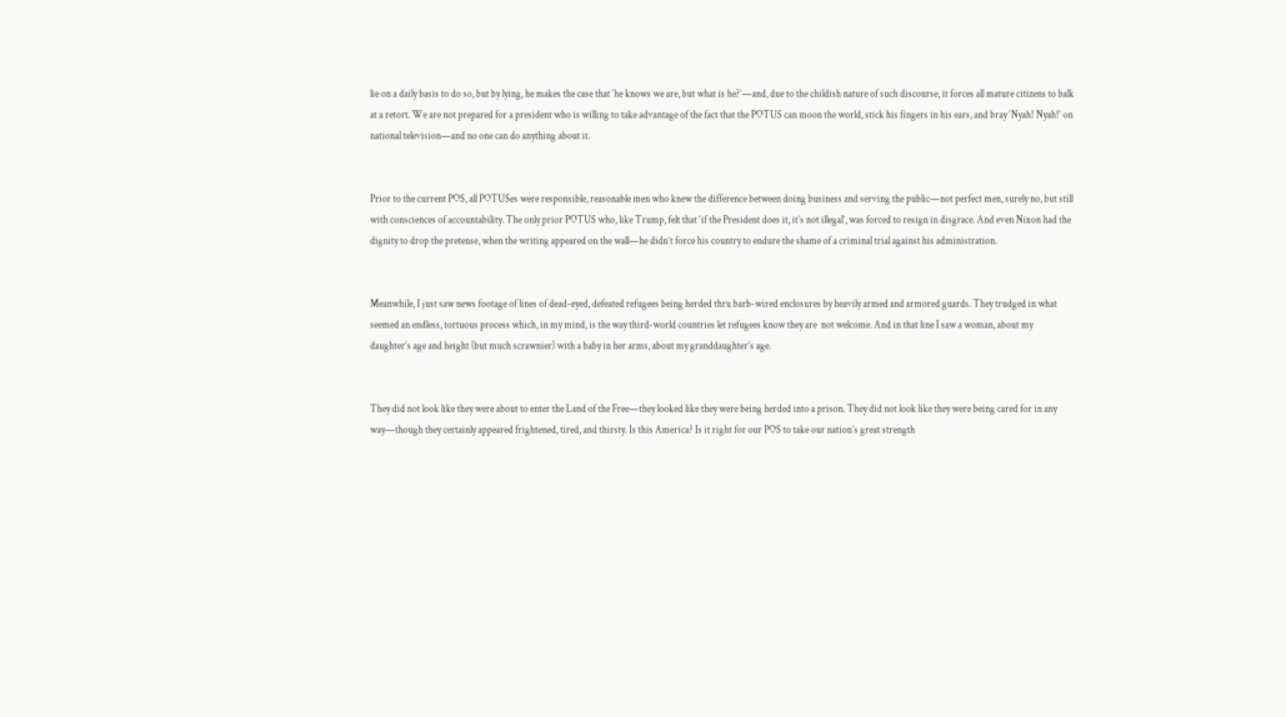lie on a daily basis to do so, but by lying, he makes the case that ‘he knows we are, but what is he?’—and, due to the childish nature of such discourse, it forces all mature citizens to balk at a retort. We are not prepared for a president who is willing to take advantage of the fact that the POTUS can moon the world, stick his fingers in his ears, and bray ‘Nyah! Nyah!’ on national television—and no one can do anything about it.


Prior to the current POS, all POTUSes were responsible, reasonable men who knew the difference between doing business and serving the public—not perfect men, surely no, but still with consciences of accountability. The only prior POTUS who, like Trump, felt that ‘if the President does it, it’s not illegal’, was forced to resign in disgrace. And even Nixon had the dignity to drop the pretense, when the writing appeared on the wall—he didn’t force his country to endure the shame of a criminal trial against his administration.


Meanwhile, I just saw news footage of lines of dead-eyed, defeated refugees being herded thru barb-wired enclosures by heavily armed and armored guards. They trudged in what seemed an endless, tortuous process which, in my mind, is the way third-world countries let refugees know they are  not welcome. And in that line I saw a woman, about my daughter’s age and height (but much scrawnier) with a baby in her arms, about my granddaughter’s age.


They did not look like they were about to enter the Land of the Free—they looked like they were being herded into a prison. They did not look like they were being cared for in any way—though they certainly appeared frightened, tired, and thirsty. Is this America? Is it right for our POS to take our nation’s great strength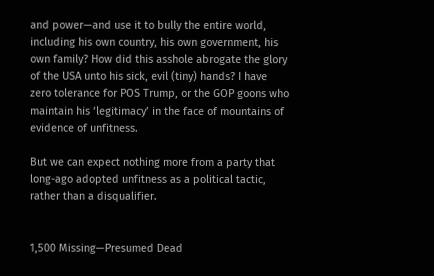and power—and use it to bully the entire world, including his own country, his own government, his own family? How did this asshole abrogate the glory of the USA unto his sick, evil (tiny) hands? I have zero tolerance for POS Trump, or the GOP goons who maintain his ‘legitimacy’ in the face of mountains of evidence of unfitness.

But we can expect nothing more from a party that long-ago adopted unfitness as a political tactic, rather than a disqualifier.


1,500 Missing—Presumed Dead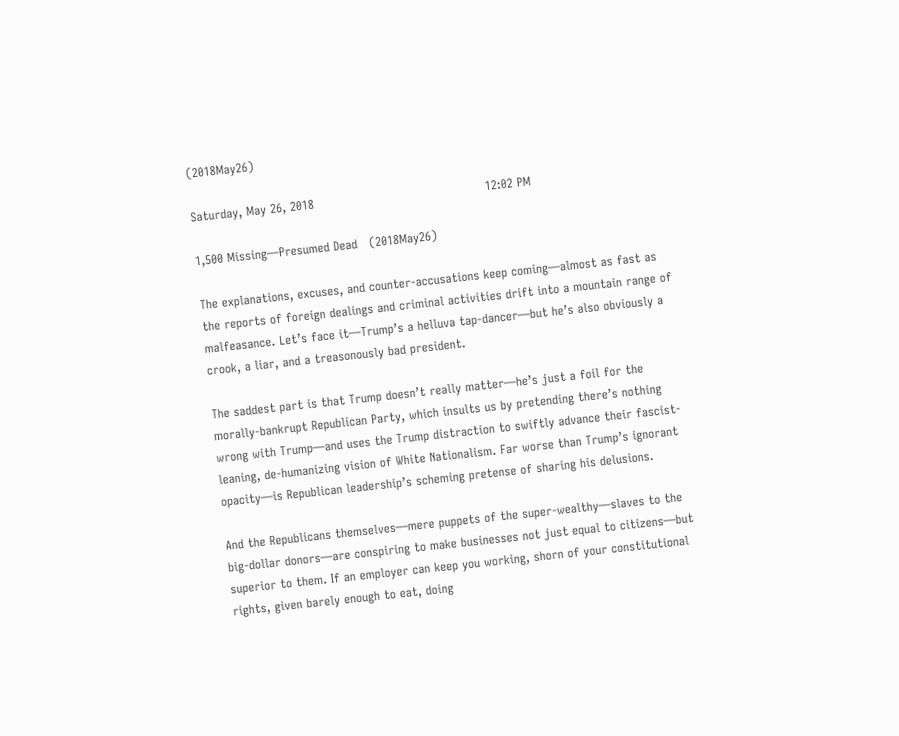(2018May26)

Saturday, May 26, 2018                                           12:02 PM

1,500 Missing—Presumed Dead   (2018May26)

The explanations, excuses, and counter-accusations keep coming—almost as fast as the reports of foreign dealings and criminal activities drift into a mountain range of malfeasance. Let’s face it—Trump’s a helluva tap-dancer—but he’s also obviously a crook, a liar, and a treasonously bad president.

The saddest part is that Trump doesn’t really matter—he’s just a foil for the morally-bankrupt Republican Party, which insults us by pretending there’s nothing wrong with Trump—and uses the Trump distraction to swiftly advance their fascist-leaning, de-humanizing vision of White Nationalism. Far worse than Trump’s ignorant opacity—is Republican leadership’s scheming pretense of sharing his delusions.

And the Republicans themselves—mere puppets of the super-wealthy—slaves to the big-dollar donors—are conspiring to make businesses not just equal to citizens—but superior to them. If an employer can keep you working, shorn of your constitutional rights, given barely enough to eat, doing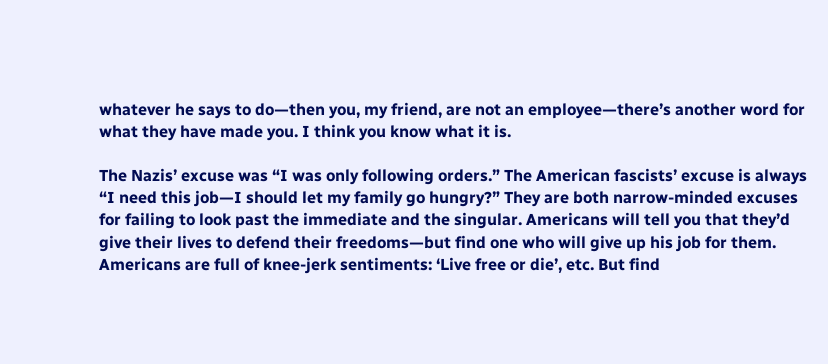whatever he says to do—then you, my friend, are not an employee—there’s another word for what they have made you. I think you know what it is.

The Nazis’ excuse was “I was only following orders.” The American fascists’ excuse is always “I need this job—I should let my family go hungry?” They are both narrow-minded excuses for failing to look past the immediate and the singular. Americans will tell you that they’d give their lives to defend their freedoms—but find one who will give up his job for them. Americans are full of knee-jerk sentiments: ‘Live free or die’, etc. But find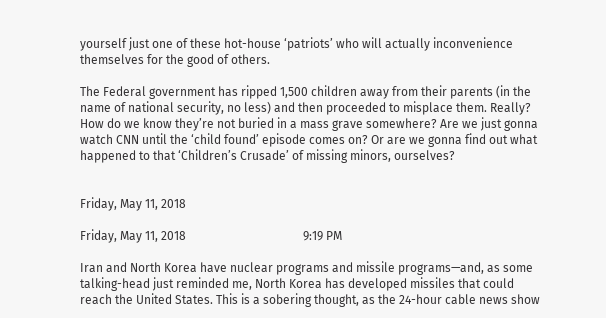yourself just one of these hot-house ‘patriots’ who will actually inconvenience themselves for the good of others.

The Federal government has ripped 1,500 children away from their parents (in the name of national security, no less) and then proceeded to misplace them. Really? How do we know they’re not buried in a mass grave somewhere? Are we just gonna watch CNN until the ‘child found’ episode comes on? Or are we gonna find out what happened to that ‘Children’s Crusade’ of missing minors, ourselves?


Friday, May 11, 2018

Friday, May 11, 2018                                       9:19 PM

Iran and North Korea have nuclear programs and missile programs—and, as some talking-head just reminded me, North Korea has developed missiles that could reach the United States. This is a sobering thought, as the 24-hour cable news show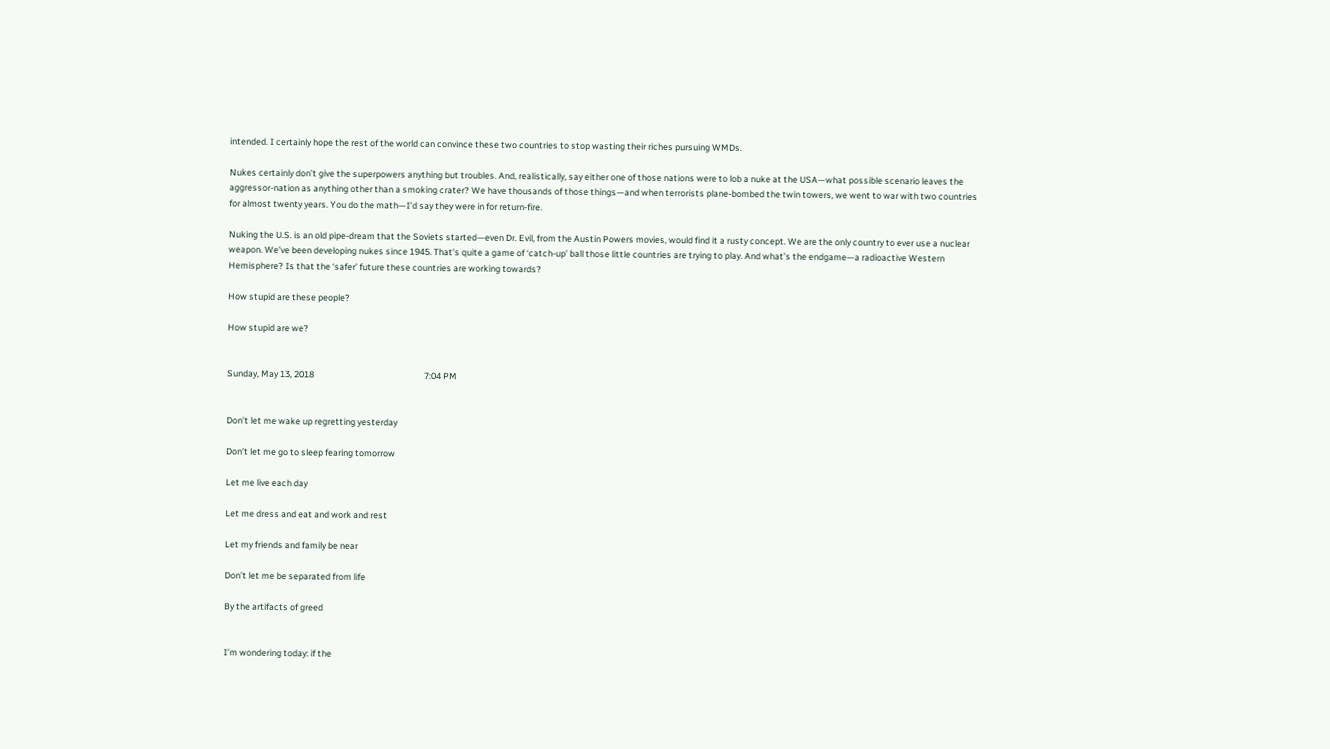intended. I certainly hope the rest of the world can convince these two countries to stop wasting their riches pursuing WMDs.

Nukes certainly don’t give the superpowers anything but troubles. And, realistically, say either one of those nations were to lob a nuke at the USA—what possible scenario leaves the aggressor-nation as anything other than a smoking crater? We have thousands of those things—and when terrorists plane-bombed the twin towers, we went to war with two countries for almost twenty years. You do the math—I’d say they were in for return-fire.

Nuking the U.S. is an old pipe-dream that the Soviets started—even Dr. Evil, from the Austin Powers movies, would find it a rusty concept. We are the only country to ever use a nuclear weapon. We’ve been developing nukes since 1945. That’s quite a game of ‘catch-up’ ball those little countries are trying to play. And what’s the endgame—a radioactive Western Hemisphere? Is that the ‘safer’ future these countries are working towards?

How stupid are these people?

How stupid are we?


Sunday, May 13, 2018                                                       7:04 PM


Don’t let me wake up regretting yesterday

Don’t let me go to sleep fearing tomorrow

Let me live each day

Let me dress and eat and work and rest

Let my friends and family be near

Don’t let me be separated from life

By the artifacts of greed


I’m wondering today: if the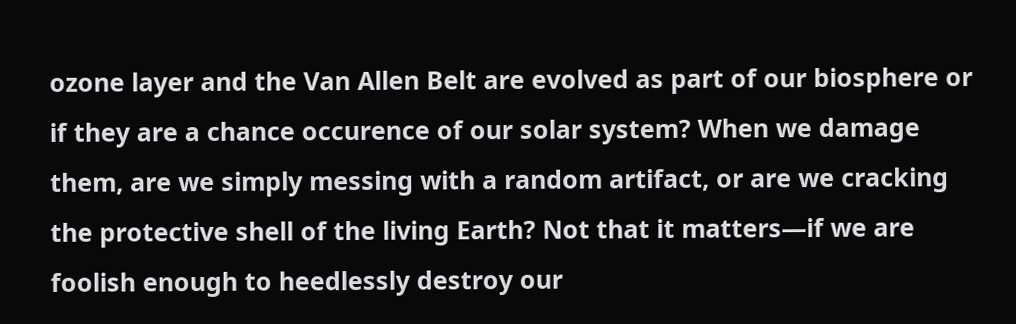ozone layer and the Van Allen Belt are evolved as part of our biosphere or if they are a chance occurence of our solar system? When we damage them, are we simply messing with a random artifact, or are we cracking the protective shell of the living Earth? Not that it matters—if we are foolish enough to heedlessly destroy our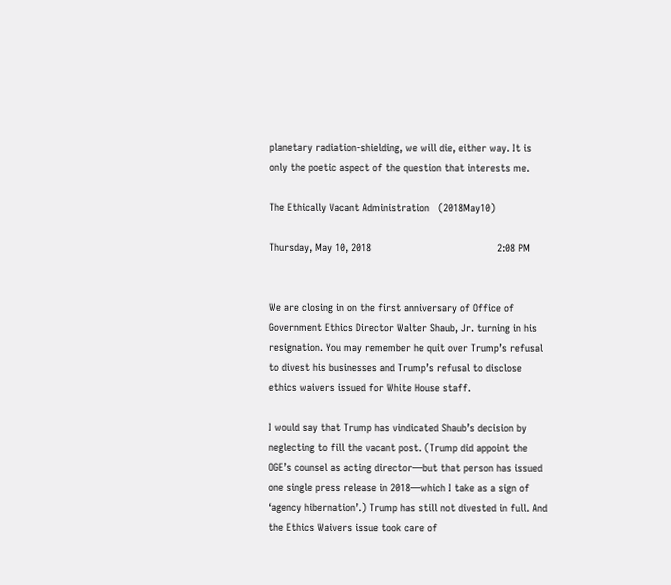planetary radiation-shielding, we will die, either way. It is only the poetic aspect of the question that interests me.

The Ethically Vacant Administration   (2018May10)

Thursday, May 10, 2018                                          2:08 PM


We are closing in on the first anniversary of Office of Government Ethics Director Walter Shaub, Jr. turning in his resignation. You may remember he quit over Trump’s refusal to divest his businesses and Trump’s refusal to disclose ethics waivers issued for White House staff.

I would say that Trump has vindicated Shaub’s decision by neglecting to fill the vacant post. (Trump did appoint the OGE’s counsel as acting director—but that person has issued one single press release in 2018—which I take as a sign of ‘agency hibernation’.) Trump has still not divested in full. And the Ethics Waivers issue took care of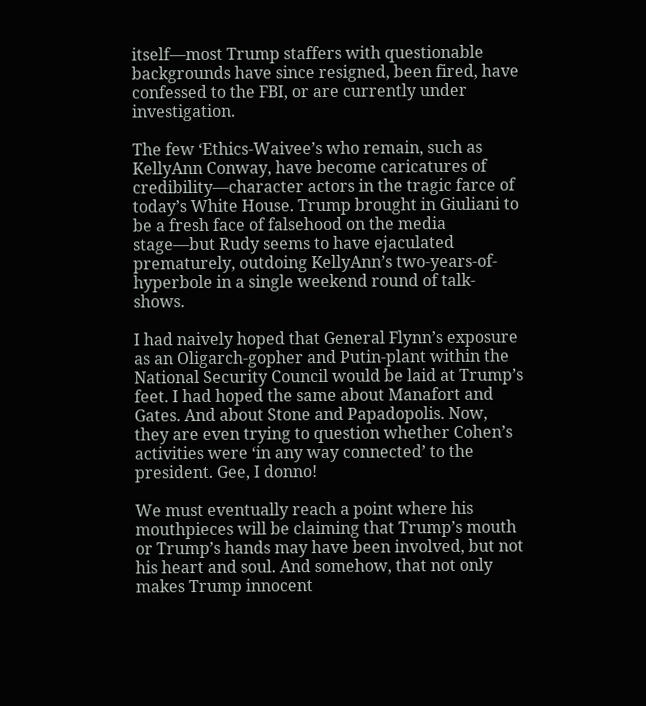itself—most Trump staffers with questionable backgrounds have since resigned, been fired, have confessed to the FBI, or are currently under investigation.

The few ‘Ethics-Waivee’s who remain, such as KellyAnn Conway, have become caricatures of credibility—character actors in the tragic farce of today’s White House. Trump brought in Giuliani to be a fresh face of falsehood on the media stage—but Rudy seems to have ejaculated prematurely, outdoing KellyAnn’s two-years-of-hyperbole in a single weekend round of talk-shows.

I had naively hoped that General Flynn’s exposure as an Oligarch-gopher and Putin-plant within the National Security Council would be laid at Trump’s feet. I had hoped the same about Manafort and Gates. And about Stone and Papadopolis. Now, they are even trying to question whether Cohen’s activities were ‘in any way connected’ to the president. Gee, I donno!

We must eventually reach a point where his mouthpieces will be claiming that Trump’s mouth or Trump’s hands may have been involved, but not his heart and soul. And somehow, that not only makes Trump innocent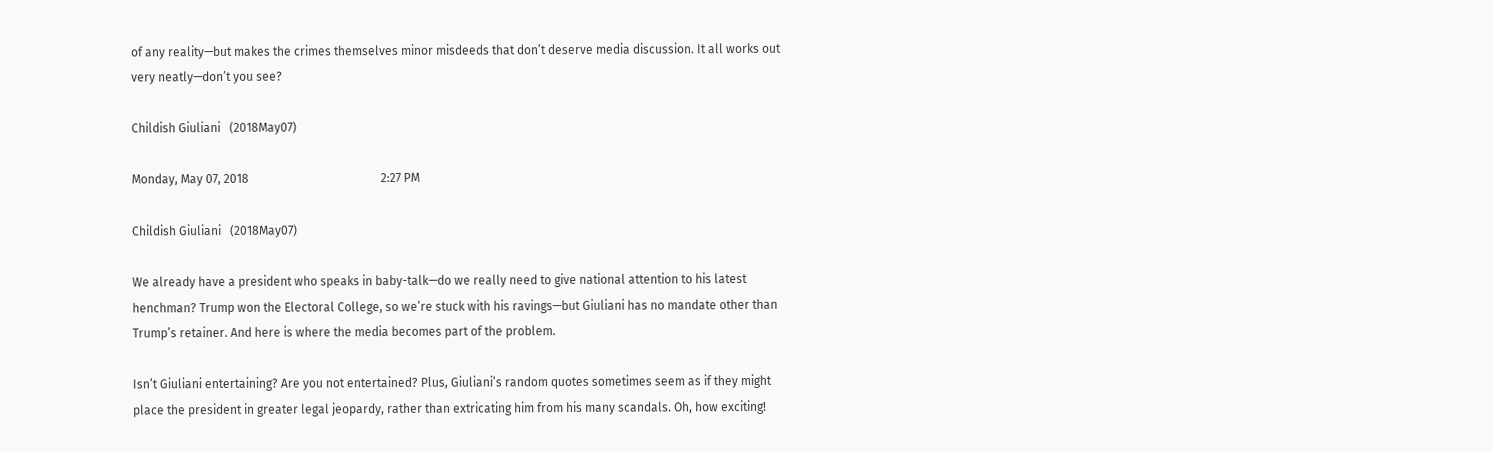of any reality—but makes the crimes themselves minor misdeeds that don’t deserve media discussion. It all works out very neatly—don’t you see?

Childish Giuliani   (2018May07)

Monday, May 07, 2018                                            2:27 PM

Childish Giuliani   (2018May07)

We already have a president who speaks in baby-talk—do we really need to give national attention to his latest henchman? Trump won the Electoral College, so we’re stuck with his ravings—but Giuliani has no mandate other than Trump’s retainer. And here is where the media becomes part of the problem.

Isn’t Giuliani entertaining? Are you not entertained? Plus, Giuliani’s random quotes sometimes seem as if they might place the president in greater legal jeopardy, rather than extricating him from his many scandals. Oh, how exciting!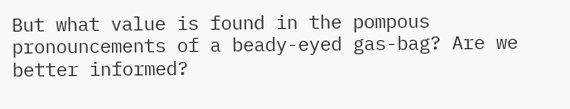But what value is found in the pompous pronouncements of a beady-eyed gas-bag? Are we better informed?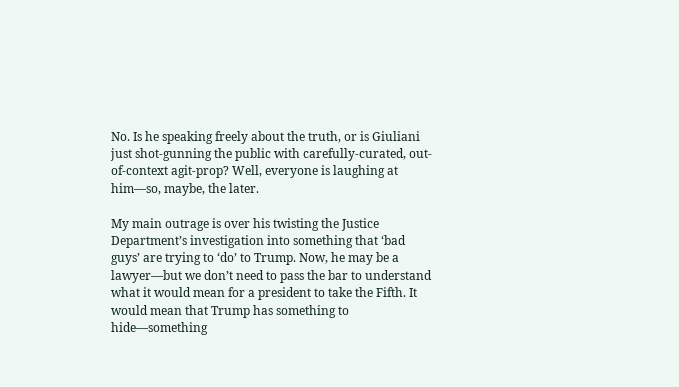No. Is he speaking freely about the truth, or is Giuliani just shot-gunning the public with carefully-curated, out-of-context agit-prop? Well, everyone is laughing at him—so, maybe, the later.

My main outrage is over his twisting the Justice Department’s investigation into something that ‘bad guys’ are trying to ‘do’ to Trump. Now, he may be a lawyer—but we don’t need to pass the bar to understand what it would mean for a president to take the Fifth. It would mean that Trump has something to hide—something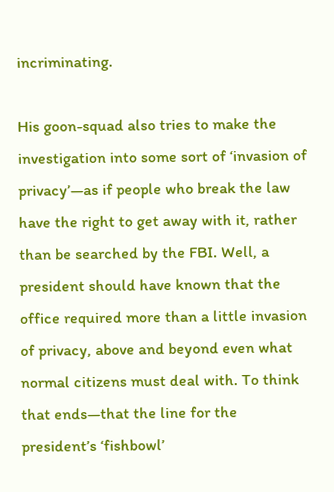incriminating.

His goon-squad also tries to make the investigation into some sort of ‘invasion of privacy’—as if people who break the law have the right to get away with it, rather than be searched by the FBI. Well, a president should have known that the office required more than a little invasion of privacy, above and beyond even what normal citizens must deal with. To think that ends—that the line for the president’s ‘fishbowl’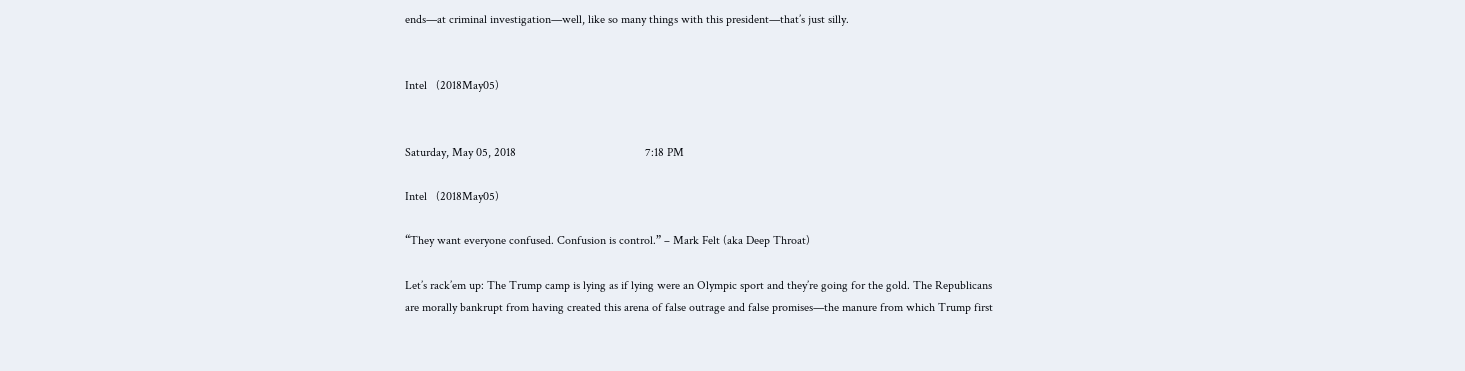ends—at criminal investigation—well, like so many things with this president—that’s just silly.


Intel   (2018May05)


Saturday, May 05, 2018                                           7:18 PM

Intel   (2018May05)

“They want everyone confused. Confusion is control.” – Mark Felt (aka Deep Throat)

Let’s rack’em up: The Trump camp is lying as if lying were an Olympic sport and they’re going for the gold. The Republicans are morally bankrupt from having created this arena of false outrage and false promises—the manure from which Trump first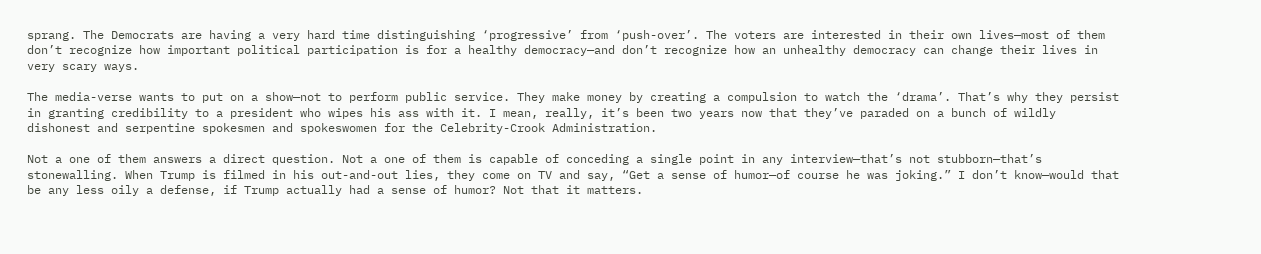sprang. The Democrats are having a very hard time distinguishing ‘progressive’ from ‘push-over’. The voters are interested in their own lives—most of them don’t recognize how important political participation is for a healthy democracy—and don’t recognize how an unhealthy democracy can change their lives in very scary ways.

The media-verse wants to put on a show—not to perform public service. They make money by creating a compulsion to watch the ‘drama’. That’s why they persist in granting credibility to a president who wipes his ass with it. I mean, really, it’s been two years now that they’ve paraded on a bunch of wildly dishonest and serpentine spokesmen and spokeswomen for the Celebrity-Crook Administration.

Not a one of them answers a direct question. Not a one of them is capable of conceding a single point in any interview—that’s not stubborn—that’s stonewalling. When Trump is filmed in his out-and-out lies, they come on TV and say, “Get a sense of humor—of course he was joking.” I don’t know—would that be any less oily a defense, if Trump actually had a sense of humor? Not that it matters.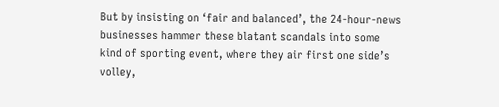But by insisting on ‘fair and balanced’, the 24-hour-news businesses hammer these blatant scandals into some kind of sporting event, where they air first one side’s volley,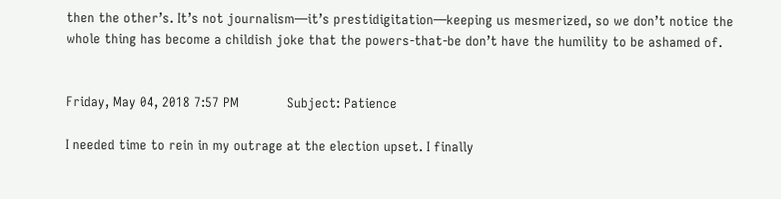then the other’s. It’s not journalism—it’s prestidigitation—keeping us mesmerized, so we don’t notice the whole thing has become a childish joke that the powers-that-be don’t have the humility to be ashamed of.


Friday, May 04, 2018 7:57 PM            Subject: Patience

I needed time to rein in my outrage at the election upset. I finally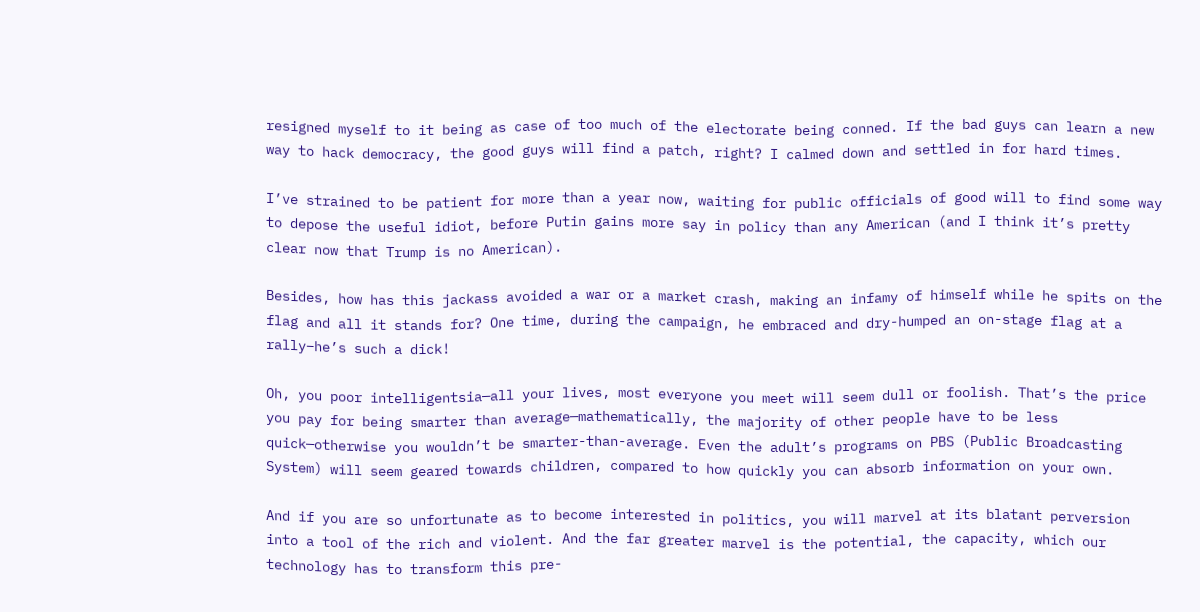resigned myself to it being as case of too much of the electorate being conned. If the bad guys can learn a new way to hack democracy, the good guys will find a patch, right? I calmed down and settled in for hard times.

I’ve strained to be patient for more than a year now, waiting for public officials of good will to find some way to depose the useful idiot, before Putin gains more say in policy than any American (and I think it’s pretty clear now that Trump is no American).

Besides, how has this jackass avoided a war or a market crash, making an infamy of himself while he spits on the flag and all it stands for? One time, during the campaign, he embraced and dry-humped an on-stage flag at a rally–he’s such a dick!

Oh, you poor intelligentsia—all your lives, most everyone you meet will seem dull or foolish. That’s the price you pay for being smarter than average—mathematically, the majority of other people have to be less quick—otherwise you wouldn’t be smarter-than-average. Even the adult’s programs on PBS (Public Broadcasting System) will seem geared towards children, compared to how quickly you can absorb information on your own.

And if you are so unfortunate as to become interested in politics, you will marvel at its blatant perversion into a tool of the rich and violent. And the far greater marvel is the potential, the capacity, which our technology has to transform this pre-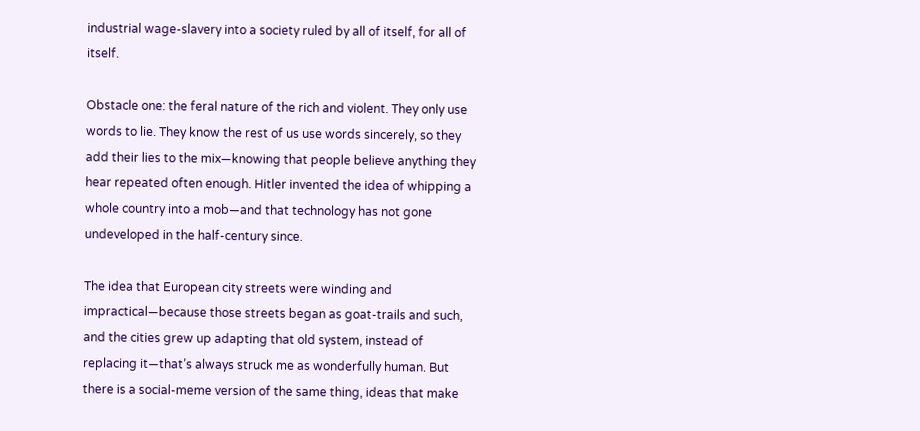industrial wage-slavery into a society ruled by all of itself, for all of itself.

Obstacle one: the feral nature of the rich and violent. They only use words to lie. They know the rest of us use words sincerely, so they add their lies to the mix—knowing that people believe anything they hear repeated often enough. Hitler invented the idea of whipping a whole country into a mob—and that technology has not gone undeveloped in the half-century since.

The idea that European city streets were winding and impractical—because those streets began as goat-trails and such, and the cities grew up adapting that old system, instead of replacing it—that’s always struck me as wonderfully human. But there is a social-meme version of the same thing, ideas that make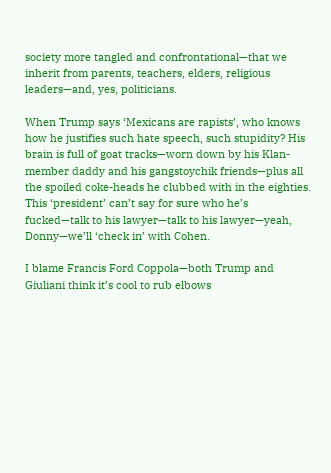society more tangled and confrontational—that we inherit from parents, teachers, elders, religious leaders—and, yes, politicians.

When Trump says ‘Mexicans are rapists’, who knows how he justifies such hate speech, such stupidity? His brain is full of goat tracks—worn down by his Klan-member daddy and his gangstoychik friends—plus all the spoiled coke-heads he clubbed with in the eighties. This ‘president’ can’t say for sure who he’s fucked—talk to his lawyer—talk to his lawyer—yeah, Donny—we’ll ‘check in’ with Cohen.

I blame Francis Ford Coppola—both Trump and Giuliani think it’s cool to rub elbows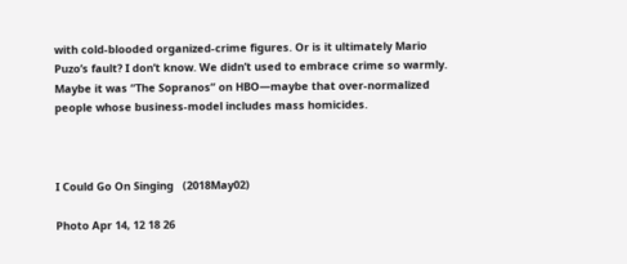with cold-blooded organized-crime figures. Or is it ultimately Mario Puzo’s fault? I don’t know. We didn’t used to embrace crime so warmly. Maybe it was “The Sopranos” on HBO—maybe that over-normalized people whose business-model includes mass homicides.



I Could Go On Singing   (2018May02)

Photo Apr 14, 12 18 26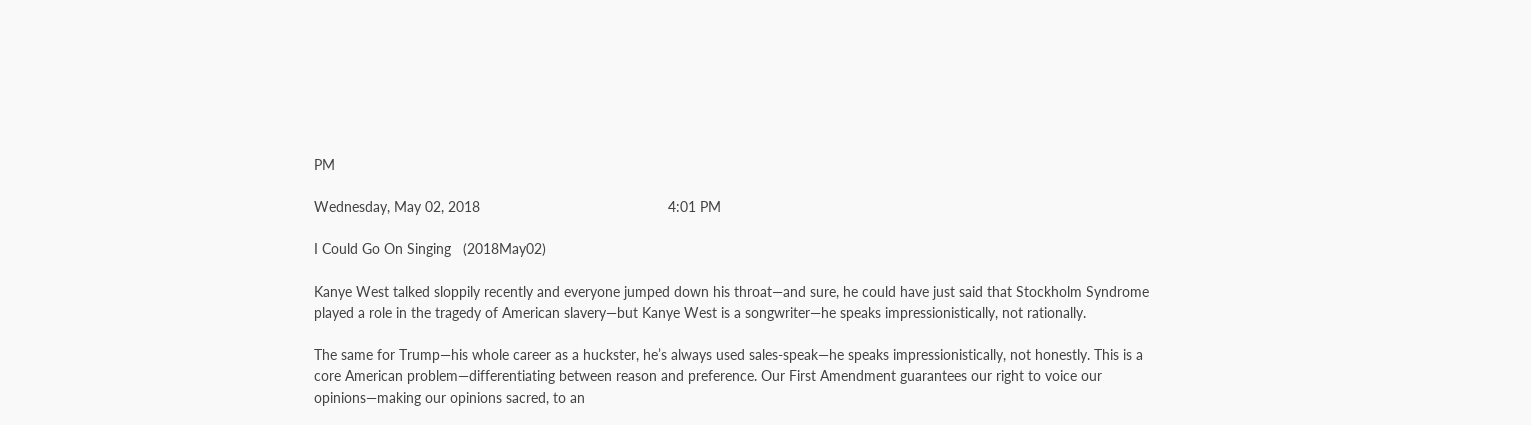PM

Wednesday, May 02, 2018                                               4:01 PM

I Could Go On Singing   (2018May02)

Kanye West talked sloppily recently and everyone jumped down his throat—and sure, he could have just said that Stockholm Syndrome played a role in the tragedy of American slavery—but Kanye West is a songwriter—he speaks impressionistically, not rationally.

The same for Trump—his whole career as a huckster, he’s always used sales-speak—he speaks impressionistically, not honestly. This is a core American problem—differentiating between reason and preference. Our First Amendment guarantees our right to voice our opinions—making our opinions sacred, to an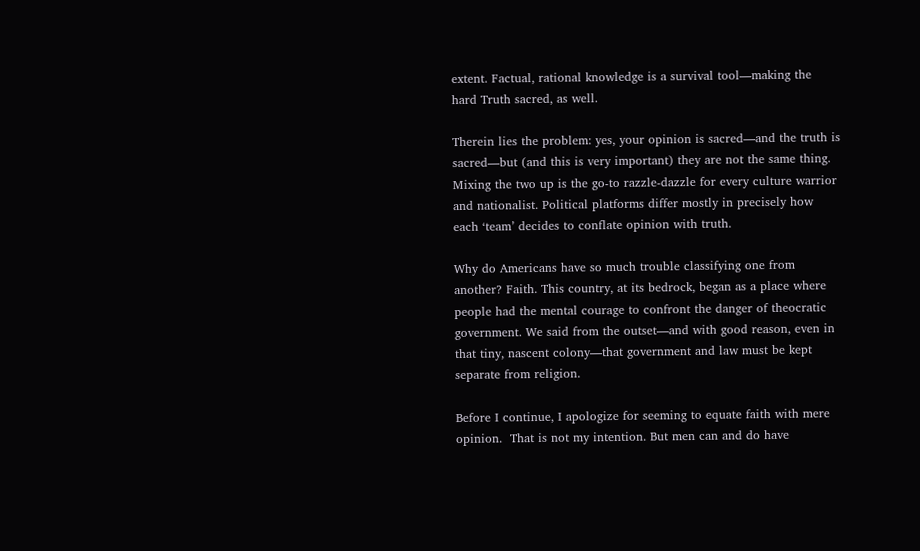extent. Factual, rational knowledge is a survival tool—making the hard Truth sacred, as well.

Therein lies the problem: yes, your opinion is sacred—and the truth is sacred—but (and this is very important) they are not the same thing. Mixing the two up is the go-to razzle-dazzle for every culture warrior and nationalist. Political platforms differ mostly in precisely how each ‘team’ decides to conflate opinion with truth.

Why do Americans have so much trouble classifying one from another? Faith. This country, at its bedrock, began as a place where people had the mental courage to confront the danger of theocratic government. We said from the outset—and with good reason, even in that tiny, nascent colony—that government and law must be kept separate from religion.

Before I continue, I apologize for seeming to equate faith with mere opinion.  That is not my intention. But men can and do have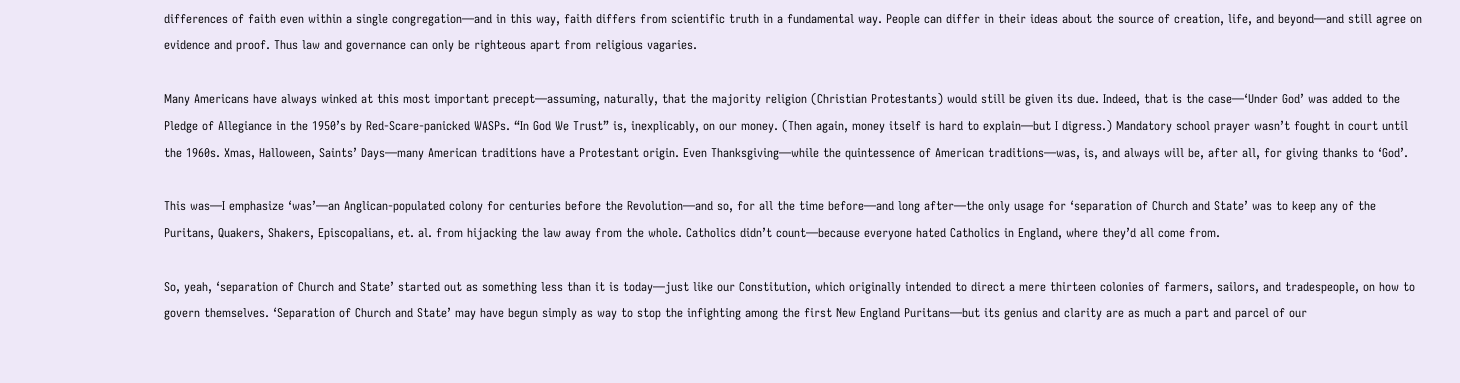differences of faith even within a single congregation—and in this way, faith differs from scientific truth in a fundamental way. People can differ in their ideas about the source of creation, life, and beyond—and still agree on evidence and proof. Thus law and governance can only be righteous apart from religious vagaries.

Many Americans have always winked at this most important precept—assuming, naturally, that the majority religion (Christian Protestants) would still be given its due. Indeed, that is the case—‘Under God’ was added to the Pledge of Allegiance in the 1950’s by Red-Scare-panicked WASPs. “In God We Trust” is, inexplicably, on our money. (Then again, money itself is hard to explain—but I digress.) Mandatory school prayer wasn’t fought in court until the 1960s. Xmas, Halloween, Saints’ Days—many American traditions have a Protestant origin. Even Thanksgiving—while the quintessence of American traditions—was, is, and always will be, after all, for giving thanks to ‘God’.

This was—I emphasize ‘was’—an Anglican-populated colony for centuries before the Revolution—and so, for all the time before—and long after—the only usage for ‘separation of Church and State’ was to keep any of the Puritans, Quakers, Shakers, Episcopalians, et. al. from hijacking the law away from the whole. Catholics didn’t count—because everyone hated Catholics in England, where they’d all come from.

So, yeah, ‘separation of Church and State’ started out as something less than it is today—just like our Constitution, which originally intended to direct a mere thirteen colonies of farmers, sailors, and tradespeople, on how to govern themselves. ‘Separation of Church and State’ may have begun simply as way to stop the infighting among the first New England Puritans—but its genius and clarity are as much a part and parcel of our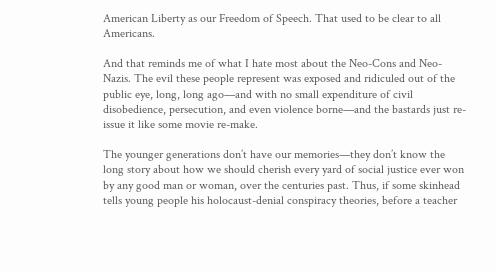American Liberty as our Freedom of Speech. That used to be clear to all Americans.

And that reminds me of what I hate most about the Neo-Cons and Neo-Nazis. The evil these people represent was exposed and ridiculed out of the public eye, long, long ago—and with no small expenditure of civil disobedience, persecution, and even violence borne—and the bastards just re-issue it like some movie re-make.

The younger generations don’t have our memories—they don’t know the long story about how we should cherish every yard of social justice ever won by any good man or woman, over the centuries past. Thus, if some skinhead tells young people his holocaust-denial conspiracy theories, before a teacher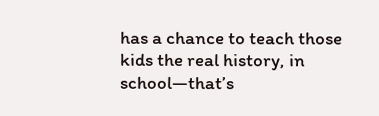has a chance to teach those kids the real history, in school—that’s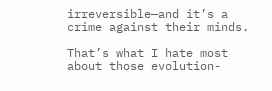irreversible—and it’s a crime against their minds.

That’s what I hate most about those evolution-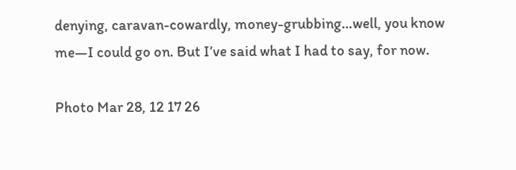denying, caravan-cowardly, money-grubbing…well, you know me—I could go on. But I’ve said what I had to say, for now.

Photo Mar 28, 12 17 26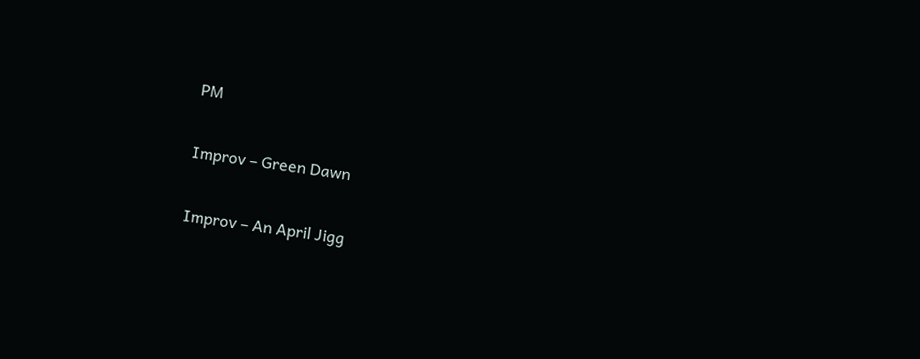PM


Improv – Green Dawn


Improv – An April Jigg